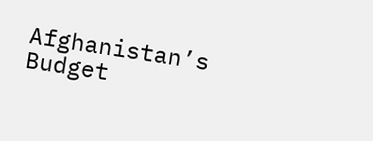Afghanistan’s Budget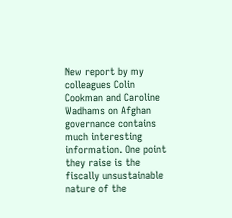New report by my colleagues Colin Cookman and Caroline Wadhams on Afghan governance contains much interesting information. One point they raise is the fiscally unsustainable nature of the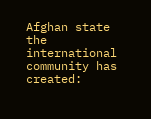Afghan state the international community has created: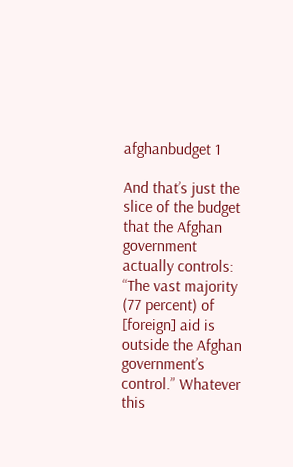afghanbudget 1

And that’s just the slice of the budget that the Afghan government actually controls: “The vast majority (77 percent) of [foreign] aid is outside the Afghan government’s control.” Whatever this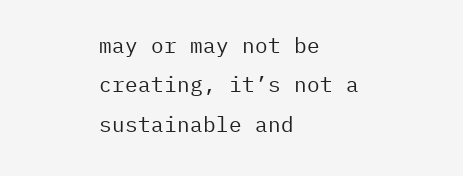may or may not be creating, it’s not a sustainable and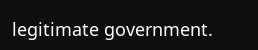legitimate government.